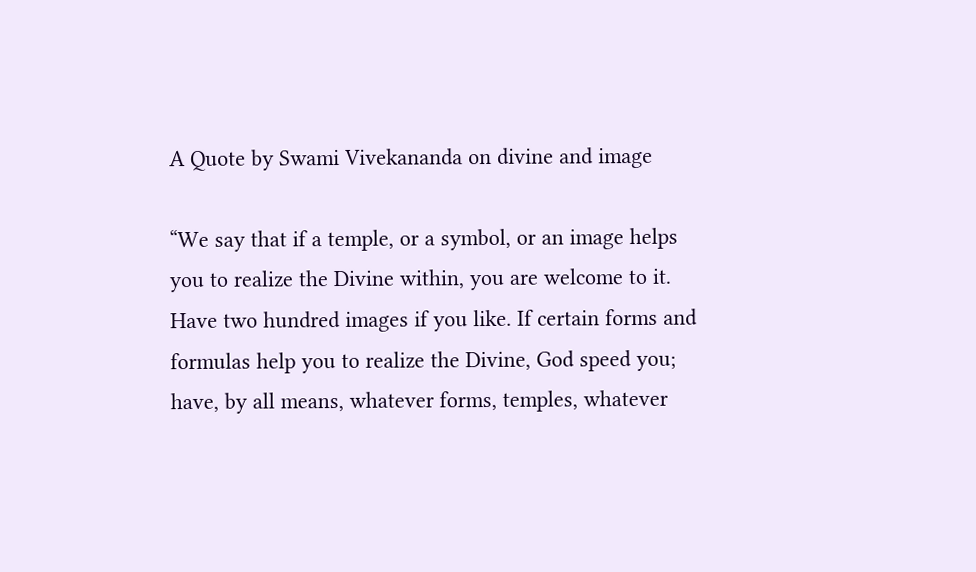A Quote by Swami Vivekananda on divine and image

“We say that if a temple, or a symbol, or an image helps you to realize the Divine within, you are welcome to it. Have two hundred images if you like. If certain forms and formulas help you to realize the Divine, God speed you; have, by all means, whatever forms, temples, whatever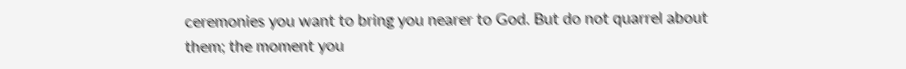ceremonies you want to bring you nearer to God. But do not quarrel about them; the moment you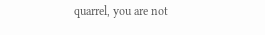quarrel, you are not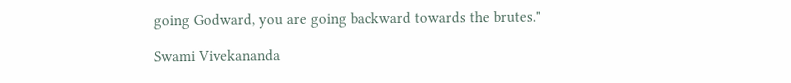going Godward, you are going backward towards the brutes."

Swami Vivekananda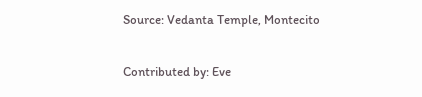Source: Vedanta Temple, Montecito

Contributed by: Eve